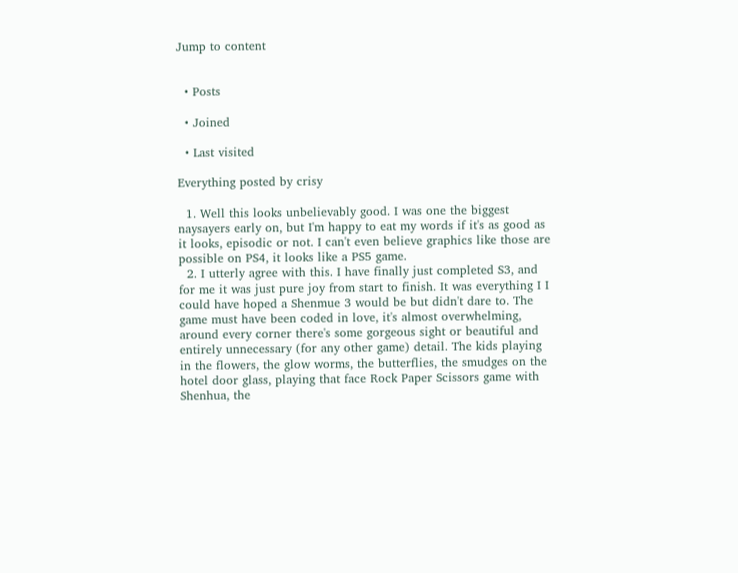Jump to content


  • Posts

  • Joined

  • Last visited

Everything posted by crisy

  1. Well this looks unbelievably good. I was one the biggest naysayers early on, but I'm happy to eat my words if it's as good as it looks, episodic or not. I can't even believe graphics like those are possible on PS4, it looks like a PS5 game.
  2. I utterly agree with this. I have finally just completed S3, and for me it was just pure joy from start to finish. It was everything I I could have hoped a Shenmue 3 would be but didn't dare to. The game must have been coded in love, it's almost overwhelming, around every corner there's some gorgeous sight or beautiful and entirely unnecessary (for any other game) detail. The kids playing in the flowers, the glow worms, the butterflies, the smudges on the hotel door glass, playing that face Rock Paper Scissors game with Shenhua, the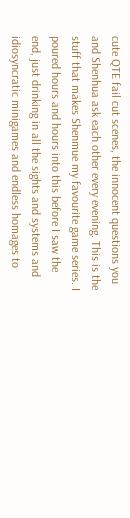cute QTE fail cut scenes, the innocent questions you and Shenhua ask each other every evening. This is the stuff that makes Shenmue my favourite game series. I poured hours and hours into this before I saw the end, just drinking in all the sights and systems and idiosyncratic minigames and endless homages to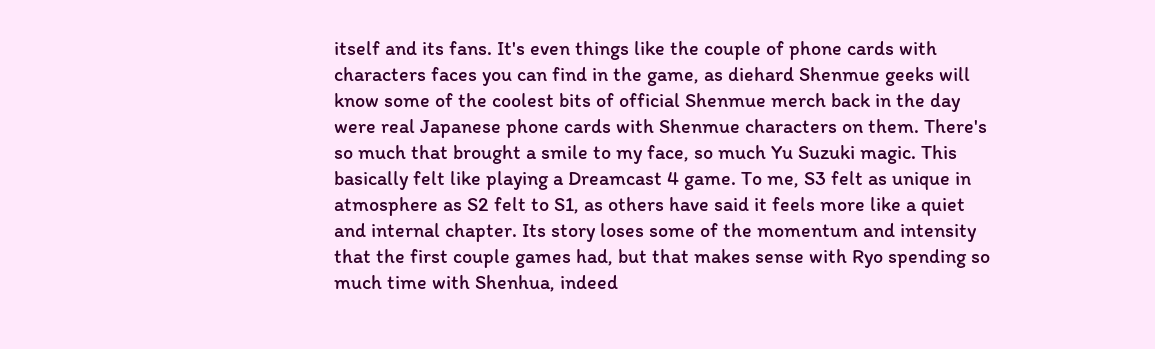itself and its fans. It's even things like the couple of phone cards with characters faces you can find in the game, as diehard Shenmue geeks will know some of the coolest bits of official Shenmue merch back in the day were real Japanese phone cards with Shenmue characters on them. There's so much that brought a smile to my face, so much Yu Suzuki magic. This basically felt like playing a Dreamcast 4 game. To me, S3 felt as unique in atmosphere as S2 felt to S1, as others have said it feels more like a quiet and internal chapter. Its story loses some of the momentum and intensity that the first couple games had, but that makes sense with Ryo spending so much time with Shenhua, indeed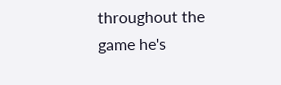throughout the game he's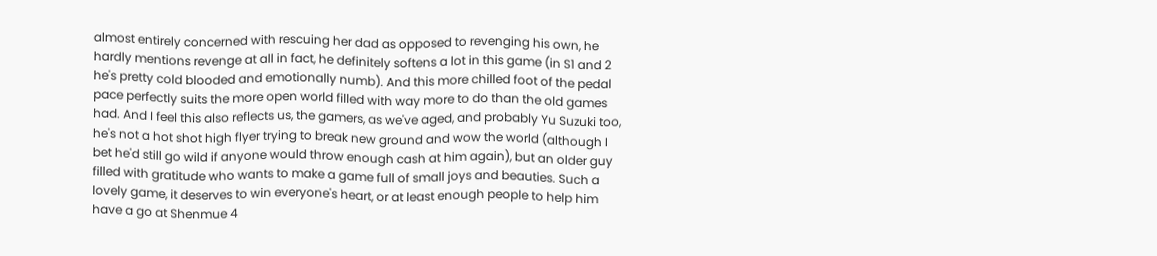almost entirely concerned with rescuing her dad as opposed to revenging his own, he hardly mentions revenge at all in fact, he definitely softens a lot in this game (in S1 and 2 he's pretty cold blooded and emotionally numb). And this more chilled foot of the pedal pace perfectly suits the more open world filled with way more to do than the old games had. And I feel this also reflects us, the gamers, as we've aged, and probably Yu Suzuki too, he's not a hot shot high flyer trying to break new ground and wow the world (although I bet he'd still go wild if anyone would throw enough cash at him again), but an older guy filled with gratitude who wants to make a game full of small joys and beauties. Such a lovely game, it deserves to win everyone's heart, or at least enough people to help him have a go at Shenmue 4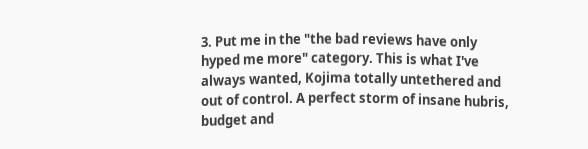3. Put me in the "the bad reviews have only hyped me more" category. This is what I've always wanted, Kojima totally untethered and out of control. A perfect storm of insane hubris, budget and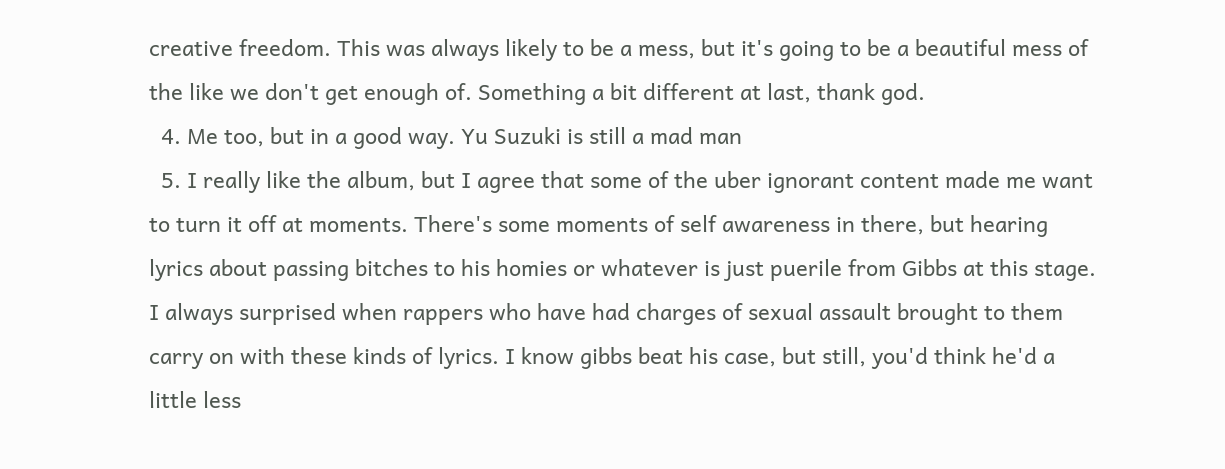creative freedom. This was always likely to be a mess, but it's going to be a beautiful mess of the like we don't get enough of. Something a bit different at last, thank god.
  4. Me too, but in a good way. Yu Suzuki is still a mad man
  5. I really like the album, but I agree that some of the uber ignorant content made me want to turn it off at moments. There's some moments of self awareness in there, but hearing lyrics about passing bitches to his homies or whatever is just puerile from Gibbs at this stage. I always surprised when rappers who have had charges of sexual assault brought to them carry on with these kinds of lyrics. I know gibbs beat his case, but still, you'd think he'd a little less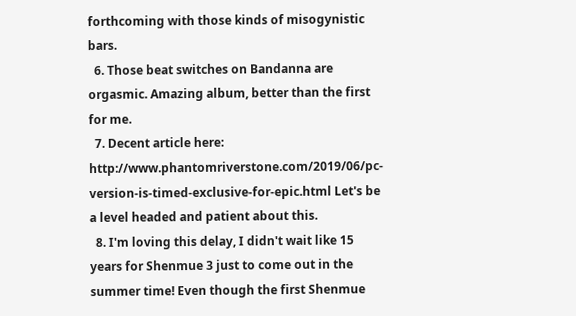forthcoming with those kinds of misogynistic bars.
  6. Those beat switches on Bandanna are orgasmic. Amazing album, better than the first for me.
  7. Decent article here: http://www.phantomriverstone.com/2019/06/pc-version-is-timed-exclusive-for-epic.html Let's be a level headed and patient about this.
  8. I'm loving this delay, I didn't wait like 15 years for Shenmue 3 just to come out in the summer time! Even though the first Shenmue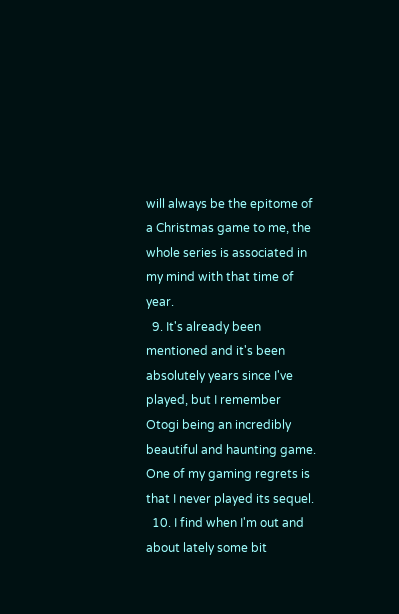will always be the epitome of a Christmas game to me, the whole series is associated in my mind with that time of year.
  9. It's already been mentioned and it's been absolutely years since I've played, but I remember Otogi being an incredibly beautiful and haunting game. One of my gaming regrets is that I never played its sequel.
  10. I find when I'm out and about lately some bit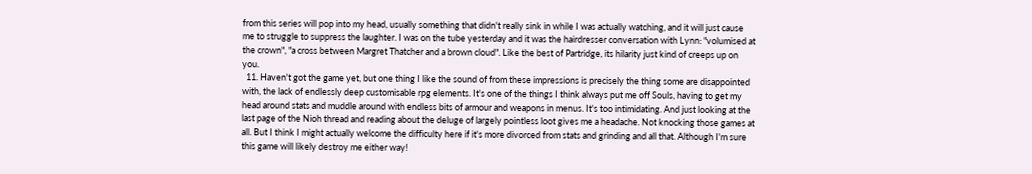from this series will pop into my head, usually something that didn't really sink in while I was actually watching, and it will just cause me to struggle to suppress the laughter. I was on the tube yesterday and it was the hairdresser conversation with Lynn: "volumised at the crown", "a cross between Margret Thatcher and a brown cloud". Like the best of Partridge, its hilarity just kind of creeps up on you.
  11. Haven't got the game yet, but one thing I like the sound of from these impressions is precisely the thing some are disappointed with, the lack of endlessly deep customisable rpg elements. It's one of the things I think always put me off Souls, having to get my head around stats and muddle around with endless bits of armour and weapons in menus. It's too intimidating. And just looking at the last page of the Nioh thread and reading about the deluge of largely pointless loot gives me a headache. Not knocking those games at all. But I think I might actually welcome the difficulty here if it's more divorced from stats and grinding and all that. Although I'm sure this game will likely destroy me either way!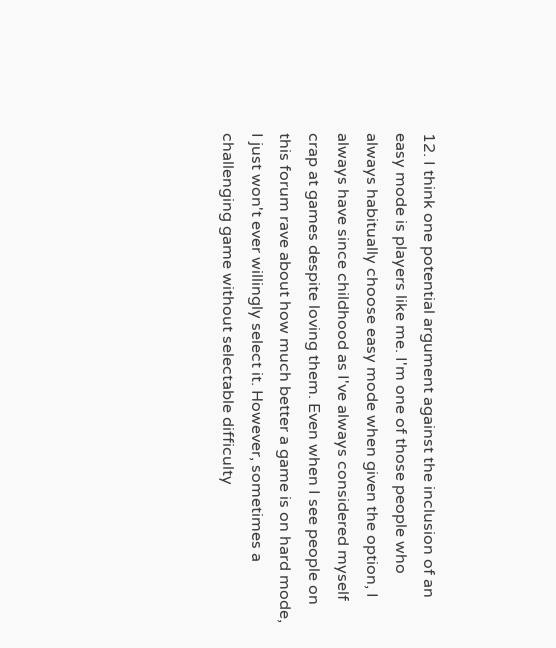12. I think one potential argument against the inclusion of an easy mode is players like me. I'm one of those people who always habitually choose easy mode when given the option, I always have since childhood as I've always considered myself crap at games despite loving them. Even when I see people on this forum rave about how much better a game is on hard mode, I just won't ever willingly select it. However, sometimes a challenging game without selectable difficulty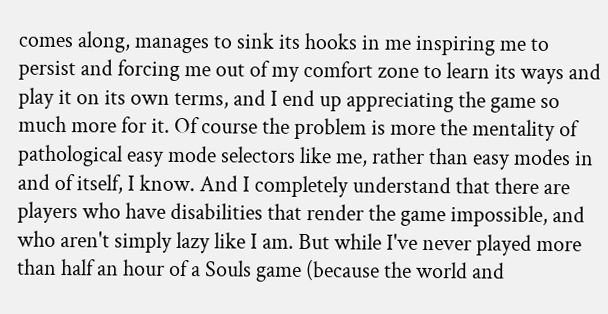comes along, manages to sink its hooks in me inspiring me to persist and forcing me out of my comfort zone to learn its ways and play it on its own terms, and I end up appreciating the game so much more for it. Of course the problem is more the mentality of pathological easy mode selectors like me, rather than easy modes in and of itself, I know. And I completely understand that there are players who have disabilities that render the game impossible, and who aren't simply lazy like I am. But while I've never played more than half an hour of a Souls game (because the world and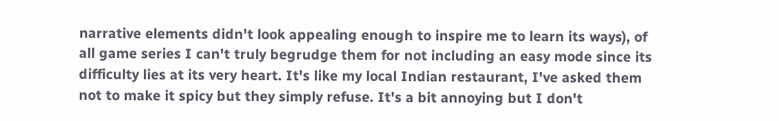narrative elements didn't look appealing enough to inspire me to learn its ways), of all game series I can't truly begrudge them for not including an easy mode since its difficulty lies at its very heart. It's like my local Indian restaurant, I've asked them not to make it spicy but they simply refuse. It's a bit annoying but I don't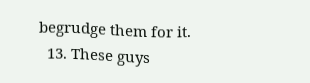begrudge them for it.
  13. These guys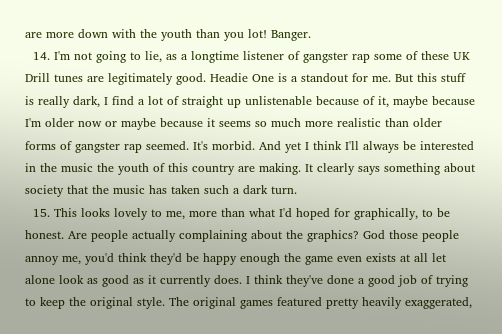are more down with the youth than you lot! Banger.
  14. I'm not going to lie, as a longtime listener of gangster rap some of these UK Drill tunes are legitimately good. Headie One is a standout for me. But this stuff is really dark, I find a lot of straight up unlistenable because of it, maybe because I'm older now or maybe because it seems so much more realistic than older forms of gangster rap seemed. It's morbid. And yet I think I'll always be interested in the music the youth of this country are making. It clearly says something about society that the music has taken such a dark turn.
  15. This looks lovely to me, more than what I'd hoped for graphically, to be honest. Are people actually complaining about the graphics? God those people annoy me, you'd think they'd be happy enough the game even exists at all let alone look as good as it currently does. I think they've done a good job of trying to keep the original style. The original games featured pretty heavily exaggerated,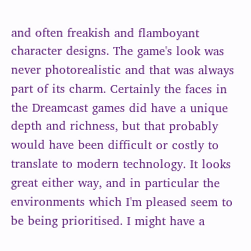and often freakish and flamboyant character designs. The game's look was never photorealistic and that was always part of its charm. Certainly the faces in the Dreamcast games did have a unique depth and richness, but that probably would have been difficult or costly to translate to modern technology. It looks great either way, and in particular the environments which I'm pleased seem to be being prioritised. I might have a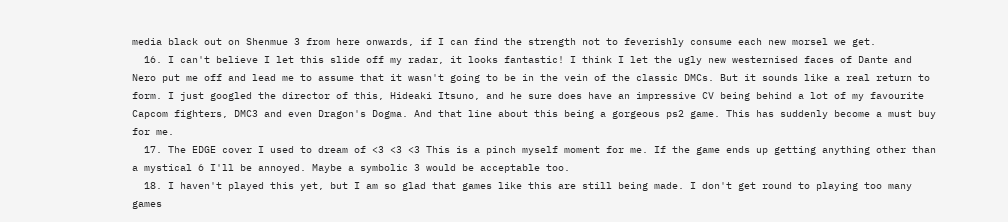media black out on Shenmue 3 from here onwards, if I can find the strength not to feverishly consume each new morsel we get.
  16. I can't believe I let this slide off my radar, it looks fantastic! I think I let the ugly new westernised faces of Dante and Nero put me off and lead me to assume that it wasn't going to be in the vein of the classic DMCs. But it sounds like a real return to form. I just googled the director of this, Hideaki Itsuno, and he sure does have an impressive CV being behind a lot of my favourite Capcom fighters, DMC3 and even Dragon's Dogma. And that line about this being a gorgeous ps2 game. This has suddenly become a must buy for me.
  17. The EDGE cover I used to dream of <3 <3 <3 This is a pinch myself moment for me. If the game ends up getting anything other than a mystical 6 I'll be annoyed. Maybe a symbolic 3 would be acceptable too.
  18. I haven't played this yet, but I am so glad that games like this are still being made. I don't get round to playing too many games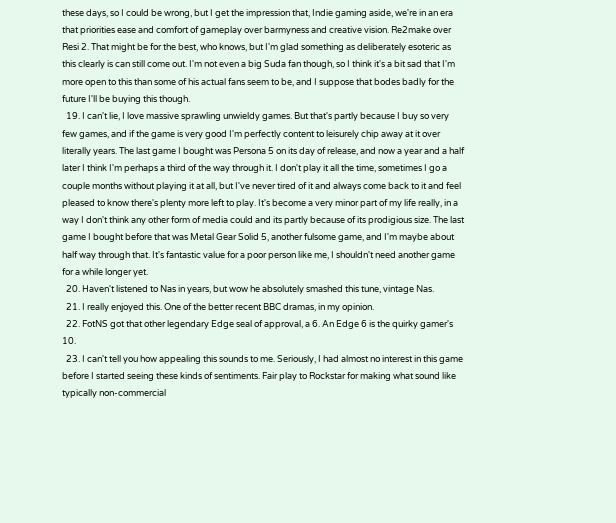these days, so I could be wrong, but I get the impression that, Indie gaming aside, we're in an era that priorities ease and comfort of gameplay over barmyness and creative vision. Re2make over Resi 2. That might be for the best, who knows, but I'm glad something as deliberately esoteric as this clearly is can still come out. I'm not even a big Suda fan though, so I think it's a bit sad that I'm more open to this than some of his actual fans seem to be, and I suppose that bodes badly for the future I'll be buying this though.
  19. I can't lie, I love massive sprawling unwieldy games. But that's partly because I buy so very few games, and if the game is very good I'm perfectly content to leisurely chip away at it over literally years. The last game I bought was Persona 5 on its day of release, and now a year and a half later I think I'm perhaps a third of the way through it. I don't play it all the time, sometimes I go a couple months without playing it at all, but I've never tired of it and always come back to it and feel pleased to know there's plenty more left to play. It's become a very minor part of my life really, in a way I don't think any other form of media could and its partly because of its prodigious size. The last game I bought before that was Metal Gear Solid 5, another fulsome game, and I'm maybe about half way through that. It's fantastic value for a poor person like me, I shouldn't need another game for a while longer yet.
  20. Haven't listened to Nas in years, but wow he absolutely smashed this tune, vintage Nas.
  21. I really enjoyed this. One of the better recent BBC dramas, in my opinion.
  22. FotNS got that other legendary Edge seal of approval, a 6. An Edge 6 is the quirky gamer's 10.
  23. I can't tell you how appealing this sounds to me. Seriously, I had almost no interest in this game before I started seeing these kinds of sentiments. Fair play to Rockstar for making what sound like typically non-commercial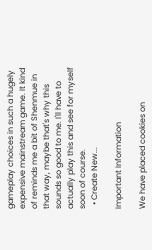gameplay choices in such a hugely expensive mainstream game. It kind of reminds me a bit of Shenmue in that way, maybe that's why this sounds so good to me. I'll have to actually play this and see for myself soon of course.
  • Create New...

Important Information

We have placed cookies on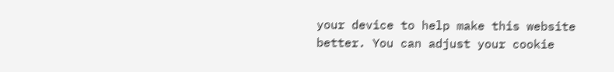your device to help make this website better. You can adjust your cookie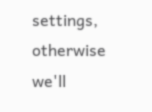settings, otherwise we'll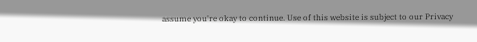assume you're okay to continue. Use of this website is subject to our Privacy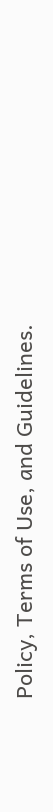Policy, Terms of Use, and Guidelines.